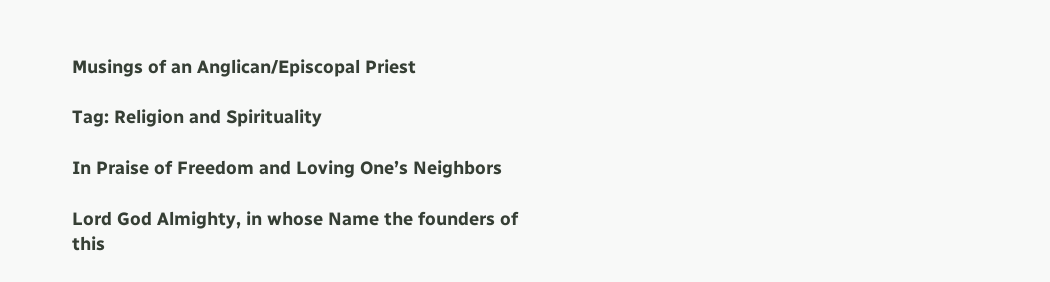Musings of an Anglican/Episcopal Priest

Tag: Religion and Spirituality

In Praise of Freedom and Loving One’s Neighbors

Lord God Almighty, in whose Name the founders of this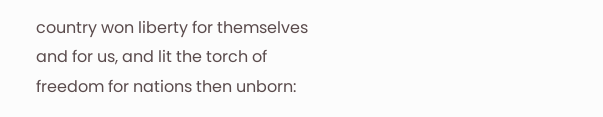country won liberty for themselves and for us, and lit the torch of freedom for nations then unborn: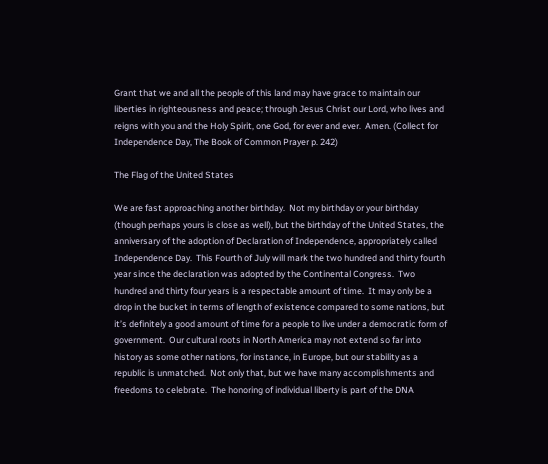Grant that we and all the people of this land may have grace to maintain our liberties in righteousness and peace; through Jesus Christ our Lord, who lives and reigns with you and the Holy Spirit, one God, for ever and ever.  Amen. (Collect for Independence Day, The Book of Common Prayer p. 242)

The Flag of the United States

We are fast approaching another birthday.  Not my birthday or your birthday (though perhaps yours is close as well), but the birthday of the United States, the anniversary of the adoption of Declaration of Independence, appropriately called Independence Day.  This Fourth of July will mark the two hundred and thirty fourth year since the declaration was adopted by the Continental Congress.  Two hundred and thirty four years is a respectable amount of time.  It may only be a drop in the bucket in terms of length of existence compared to some nations, but it’s definitely a good amount of time for a people to live under a democratic form of government.  Our cultural roots in North America may not extend so far into history as some other nations, for instance, in Europe, but our stability as a republic is unmatched.  Not only that, but we have many accomplishments and freedoms to celebrate.  The honoring of individual liberty is part of the DNA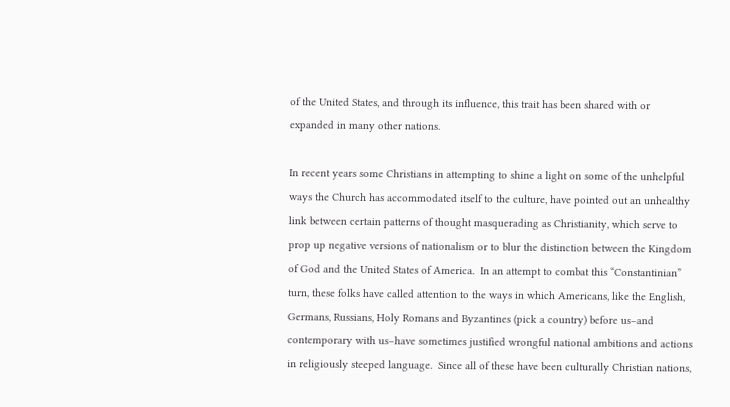of the United States, and through its influence, this trait has been shared with or expanded in many other nations.

In recent years some Christians in attempting to shine a light on some of the unhelpful ways the Church has accommodated itself to the culture, have pointed out an unhealthy link between certain patterns of thought masquerading as Christianity, which serve to prop up negative versions of nationalism or to blur the distinction between the Kingdom of God and the United States of America.  In an attempt to combat this “Constantinian” turn, these folks have called attention to the ways in which Americans, like the English, Germans, Russians, Holy Romans and Byzantines (pick a country) before us–and contemporary with us–have sometimes justified wrongful national ambitions and actions in religiously steeped language.  Since all of these have been culturally Christian nations,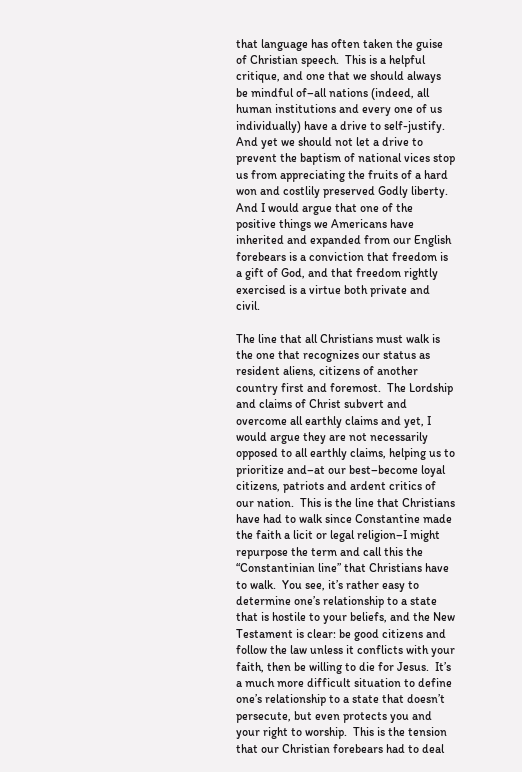that language has often taken the guise of Christian speech.  This is a helpful critique, and one that we should always be mindful of–all nations (indeed, all human institutions and every one of us individually) have a drive to self-justify.  And yet we should not let a drive to prevent the baptism of national vices stop us from appreciating the fruits of a hard won and costlily preserved Godly liberty.  And I would argue that one of the positive things we Americans have inherited and expanded from our English forebears is a conviction that freedom is a gift of God, and that freedom rightly exercised is a virtue both private and civil.

The line that all Christians must walk is the one that recognizes our status as resident aliens, citizens of another country first and foremost.  The Lordship and claims of Christ subvert and overcome all earthly claims and yet, I would argue they are not necessarily opposed to all earthly claims, helping us to prioritize and–at our best–become loyal citizens, patriots and ardent critics of our nation.  This is the line that Christians have had to walk since Constantine made the faith a licit or legal religion–I might repurpose the term and call this the “Constantinian line” that Christians have to walk.  You see, it’s rather easy to determine one’s relationship to a state that is hostile to your beliefs, and the New Testament is clear: be good citizens and follow the law unless it conflicts with your faith, then be willing to die for Jesus.  It’s a much more difficult situation to define one’s relationship to a state that doesn’t persecute, but even protects you and your right to worship.  This is the tension that our Christian forebears had to deal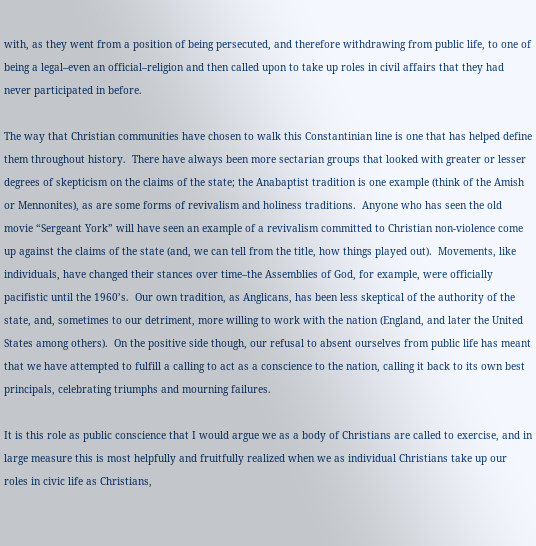with, as they went from a position of being persecuted, and therefore withdrawing from public life, to one of being a legal–even an official–religion and then called upon to take up roles in civil affairs that they had never participated in before.

The way that Christian communities have chosen to walk this Constantinian line is one that has helped define them throughout history.  There have always been more sectarian groups that looked with greater or lesser degrees of skepticism on the claims of the state; the Anabaptist tradition is one example (think of the Amish or Mennonites), as are some forms of revivalism and holiness traditions.  Anyone who has seen the old movie “Sergeant York” will have seen an example of a revivalism committed to Christian non-violence come up against the claims of the state (and, we can tell from the title, how things played out).  Movements, like individuals, have changed their stances over time–the Assemblies of God, for example, were officially pacifistic until the 1960’s.  Our own tradition, as Anglicans, has been less skeptical of the authority of the state, and, sometimes to our detriment, more willing to work with the nation (England, and later the United States among others).  On the positive side though, our refusal to absent ourselves from public life has meant that we have attempted to fulfill a calling to act as a conscience to the nation, calling it back to its own best principals, celebrating triumphs and mourning failures.

It is this role as public conscience that I would argue we as a body of Christians are called to exercise, and in large measure this is most helpfully and fruitfully realized when we as individual Christians take up our roles in civic life as Christians,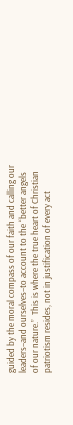guided by the moral compass of our faith and calling our leaders–and ourselves–to account to the “better angels of our nature.”  This is where the true heart of Christian patriotism resides, not in justification of every act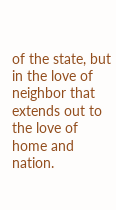of the state, but in the love of neighbor that extends out to the love of home and nation.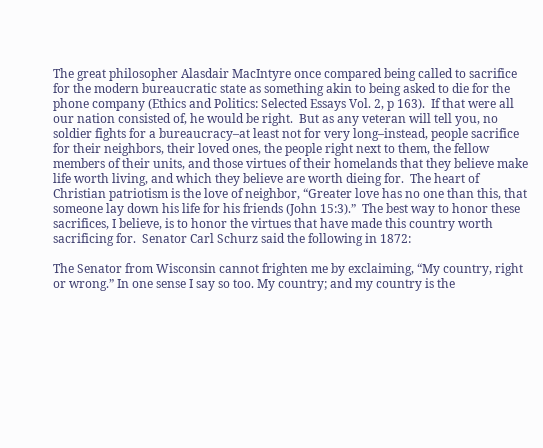The great philosopher Alasdair MacIntyre once compared being called to sacrifice for the modern bureaucratic state as something akin to being asked to die for the phone company (Ethics and Politics: Selected Essays Vol. 2, p 163).  If that were all our nation consisted of, he would be right.  But as any veteran will tell you, no soldier fights for a bureaucracy–at least not for very long–instead, people sacrifice for their neighbors, their loved ones, the people right next to them, the fellow members of their units, and those virtues of their homelands that they believe make life worth living, and which they believe are worth dieing for.  The heart of Christian patriotism is the love of neighbor, “Greater love has no one than this, that someone lay down his life for his friends (John 15:3).”  The best way to honor these sacrifices, I believe, is to honor the virtues that have made this country worth sacrificing for.  Senator Carl Schurz said the following in 1872:

The Senator from Wisconsin cannot frighten me by exclaiming, “My country, right or wrong.” In one sense I say so too. My country; and my country is the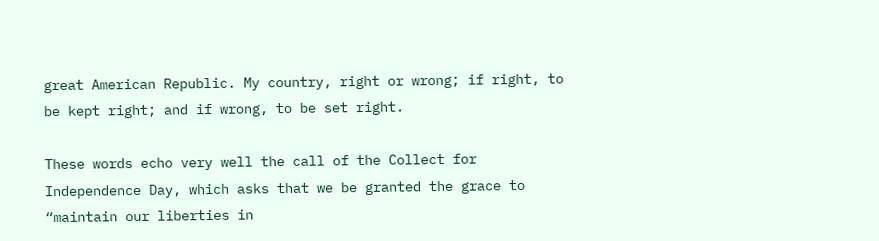great American Republic. My country, right or wrong; if right, to be kept right; and if wrong, to be set right.

These words echo very well the call of the Collect for Independence Day, which asks that we be granted the grace to “maintain our liberties in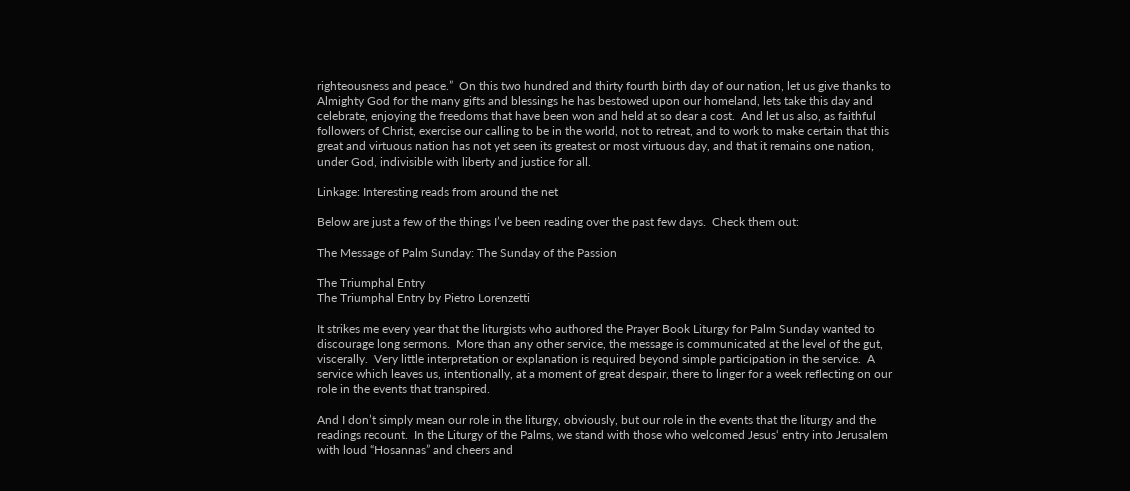righteousness and peace.”  On this two hundred and thirty fourth birth day of our nation, let us give thanks to Almighty God for the many gifts and blessings he has bestowed upon our homeland, lets take this day and celebrate, enjoying the freedoms that have been won and held at so dear a cost.  And let us also, as faithful followers of Christ, exercise our calling to be in the world, not to retreat, and to work to make certain that this great and virtuous nation has not yet seen its greatest or most virtuous day, and that it remains one nation, under God, indivisible with liberty and justice for all.

Linkage: Interesting reads from around the net

Below are just a few of the things I’ve been reading over the past few days.  Check them out:

The Message of Palm Sunday: The Sunday of the Passion

The Triumphal Entry
The Triumphal Entry by Pietro Lorenzetti

It strikes me every year that the liturgists who authored the Prayer Book Liturgy for Palm Sunday wanted to discourage long sermons.  More than any other service, the message is communicated at the level of the gut, viscerally.  Very little interpretation or explanation is required beyond simple participation in the service.  A service which leaves us, intentionally, at a moment of great despair, there to linger for a week reflecting on our role in the events that transpired.

And I don’t simply mean our role in the liturgy, obviously, but our role in the events that the liturgy and the readings recount.  In the Liturgy of the Palms, we stand with those who welcomed Jesus‘ entry into Jerusalem with loud “Hosannas” and cheers and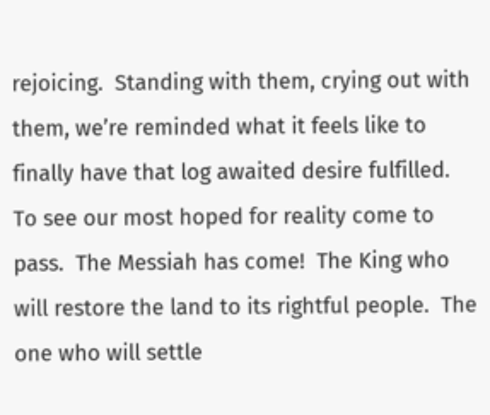rejoicing.  Standing with them, crying out with them, we’re reminded what it feels like to finally have that log awaited desire fulfilled.  To see our most hoped for reality come to pass.  The Messiah has come!  The King who will restore the land to its rightful people.  The one who will settle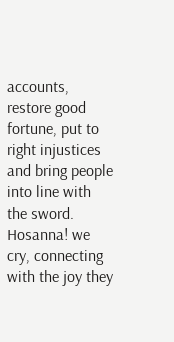accounts, restore good fortune, put to right injustices and bring people into line with the sword.  Hosanna! we cry, connecting with the joy they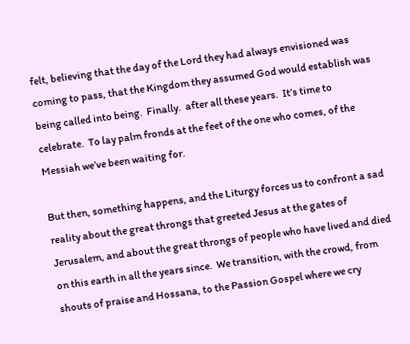felt, believing that the day of the Lord they had always envisioned was coming to pass, that the Kingdom they assumed God would establish was being called into being.  Finally.  after all these years.  It’s time to celebrate.  To lay palm fronds at the feet of the one who comes, of the Messiah we’ve been waiting for.

But then, something happens, and the Liturgy forces us to confront a sad reality about the great throngs that greeted Jesus at the gates of Jerusalem, and about the great throngs of people who have lived and died on this earth in all the years since.  We transition, with the crowd, from shouts of praise and Hossana, to the Passion Gospel where we cry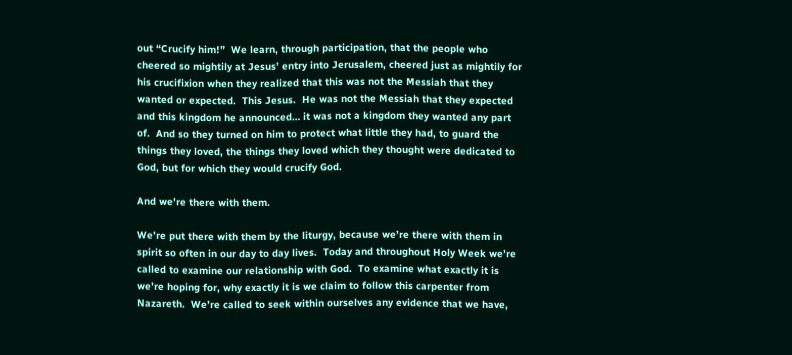out “Crucify him!”  We learn, through participation, that the people who cheered so mightily at Jesus’ entry into Jerusalem, cheered just as mightily for his crucifixion when they realized that this was not the Messiah that they wanted or expected.  This Jesus.  He was not the Messiah that they expected and this kingdom he announced… it was not a kingdom they wanted any part of.  And so they turned on him to protect what little they had, to guard the things they loved, the things they loved which they thought were dedicated to God, but for which they would crucify God.

And we’re there with them.

We’re put there with them by the liturgy, because we’re there with them in spirit so often in our day to day lives.  Today and throughout Holy Week we’re called to examine our relationship with God.  To examine what exactly it is we’re hoping for, why exactly it is we claim to follow this carpenter from Nazareth.  We’re called to seek within ourselves any evidence that we have,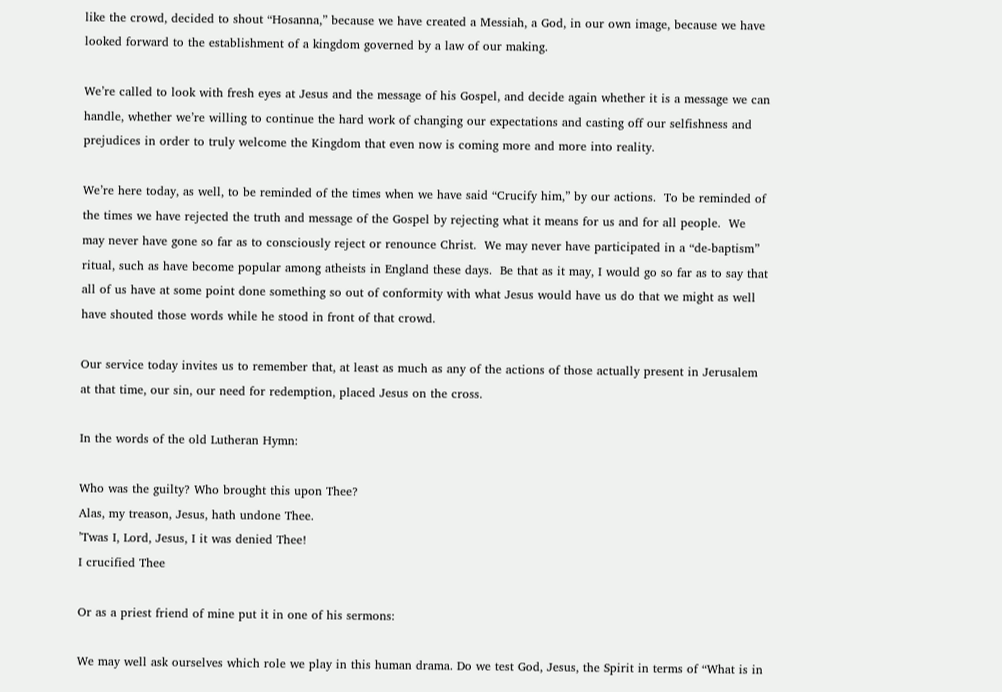like the crowd, decided to shout “Hosanna,” because we have created a Messiah, a God, in our own image, because we have looked forward to the establishment of a kingdom governed by a law of our making.

We’re called to look with fresh eyes at Jesus and the message of his Gospel, and decide again whether it is a message we can handle, whether we’re willing to continue the hard work of changing our expectations and casting off our selfishness and prejudices in order to truly welcome the Kingdom that even now is coming more and more into reality.

We’re here today, as well, to be reminded of the times when we have said “Crucify him,” by our actions.  To be reminded of the times we have rejected the truth and message of the Gospel by rejecting what it means for us and for all people.  We may never have gone so far as to consciously reject or renounce Christ.  We may never have participated in a “de-baptism” ritual, such as have become popular among atheists in England these days.  Be that as it may, I would go so far as to say that all of us have at some point done something so out of conformity with what Jesus would have us do that we might as well have shouted those words while he stood in front of that crowd.

Our service today invites us to remember that, at least as much as any of the actions of those actually present in Jerusalem at that time, our sin, our need for redemption, placed Jesus on the cross.

In the words of the old Lutheran Hymn:

Who was the guilty? Who brought this upon Thee?
Alas, my treason, Jesus, hath undone Thee.
’Twas I, Lord, Jesus, I it was denied Thee!
I crucified Thee

Or as a priest friend of mine put it in one of his sermons:

We may well ask ourselves which role we play in this human drama. Do we test God, Jesus, the Spirit in terms of “What is in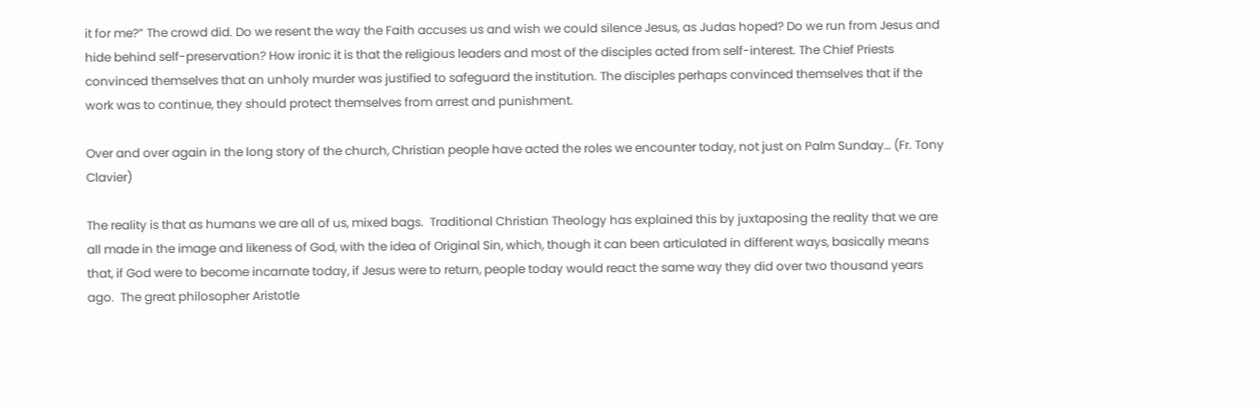it for me?” The crowd did. Do we resent the way the Faith accuses us and wish we could silence Jesus, as Judas hoped? Do we run from Jesus and hide behind self-preservation? How ironic it is that the religious leaders and most of the disciples acted from self-interest. The Chief Priests convinced themselves that an unholy murder was justified to safeguard the institution. The disciples perhaps convinced themselves that if the work was to continue, they should protect themselves from arrest and punishment.

Over and over again in the long story of the church, Christian people have acted the roles we encounter today, not just on Palm Sunday… (Fr. Tony Clavier)

The reality is that as humans we are all of us, mixed bags.  Traditional Christian Theology has explained this by juxtaposing the reality that we are all made in the image and likeness of God, with the idea of Original Sin, which, though it can been articulated in different ways, basically means that, if God were to become incarnate today, if Jesus were to return, people today would react the same way they did over two thousand years ago.  The great philosopher Aristotle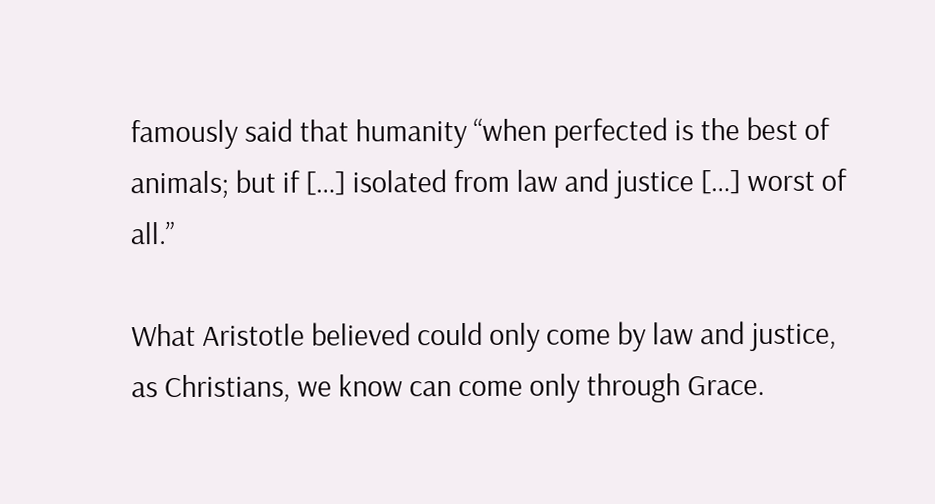famously said that humanity “when perfected is the best of animals; but if […] isolated from law and justice […] worst of all.”

What Aristotle believed could only come by law and justice, as Christians, we know can come only through Grace.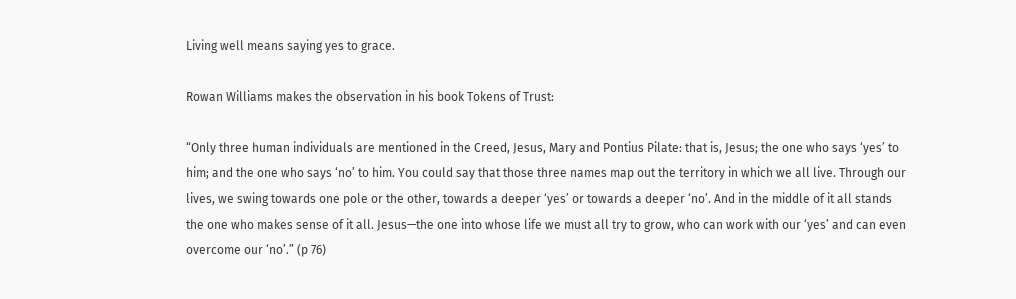Living well means saying yes to grace.

Rowan Williams makes the observation in his book Tokens of Trust:

“Only three human individuals are mentioned in the Creed, Jesus, Mary and Pontius Pilate: that is, Jesus; the one who says ‘yes’ to him; and the one who says ‘no’ to him. You could say that those three names map out the territory in which we all live. Through our lives, we swing towards one pole or the other, towards a deeper ‘yes’ or towards a deeper ‘no’. And in the middle of it all stands the one who makes sense of it all. Jesus—the one into whose life we must all try to grow, who can work with our ‘yes’ and can even overcome our ‘no’.” (p 76)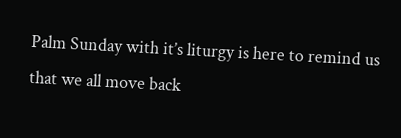Palm Sunday with it’s liturgy is here to remind us that we all move back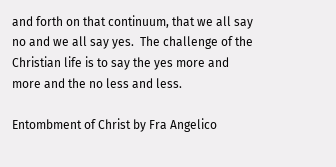and forth on that continuum, that we all say no and we all say yes.  The challenge of the Christian life is to say the yes more and more and the no less and less.

Entombment of Christ by Fra Angelico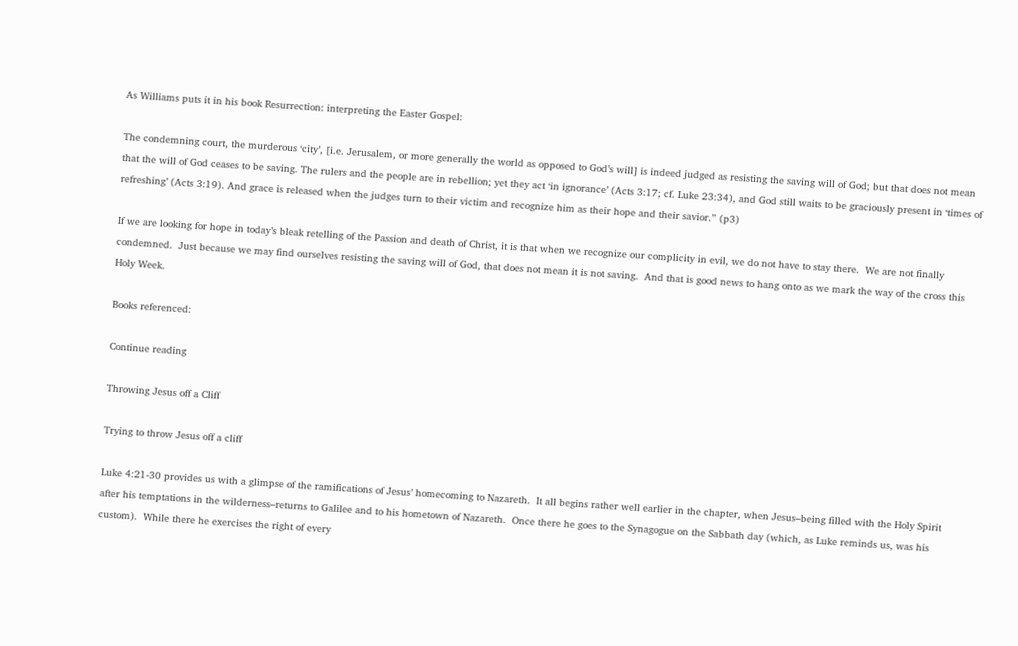As Williams puts it in his book Resurrection: interpreting the Easter Gospel:

The condemning court, the murderous ‘city’, [i.e. Jerusalem, or more generally the world as opposed to God’s will] is indeed judged as resisting the saving will of God; but that does not mean that the will of God ceases to be saving. The rulers and the people are in rebellion; yet they act ‘in ignorance’ (Acts 3:17; cf. Luke 23:34), and God still waits to be graciously present in ‘times of refreshing’ (Acts 3:19). And grace is released when the judges turn to their victim and recognize him as their hope and their savior.” (p3)

If we are looking for hope in today’s bleak retelling of the Passion and death of Christ, it is that when we recognize our complicity in evil, we do not have to stay there.  We are not finally condemned.  Just because we may find ourselves resisting the saving will of God, that does not mean it is not saving.  And that is good news to hang onto as we mark the way of the cross this Holy Week.

Books referenced:

Continue reading

Throwing Jesus off a Cliff

Trying to throw Jesus off a cliff

Luke 4:21-30 provides us with a glimpse of the ramifications of Jesus’ homecoming to Nazareth.  It all begins rather well earlier in the chapter, when Jesus–being filled with the Holy Spirit after his temptations in the wilderness–returns to Galilee and to his hometown of Nazareth.  Once there he goes to the Synagogue on the Sabbath day (which, as Luke reminds us, was his custom).  While there he exercises the right of every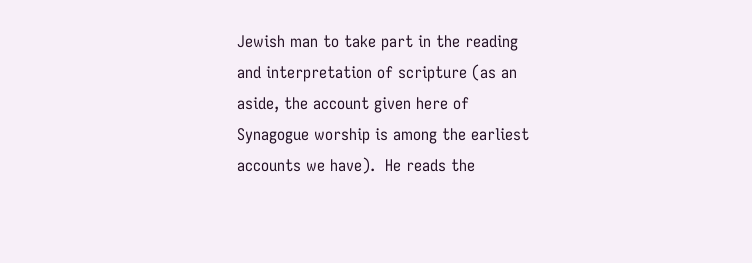Jewish man to take part in the reading and interpretation of scripture (as an aside, the account given here of Synagogue worship is among the earliest accounts we have).  He reads the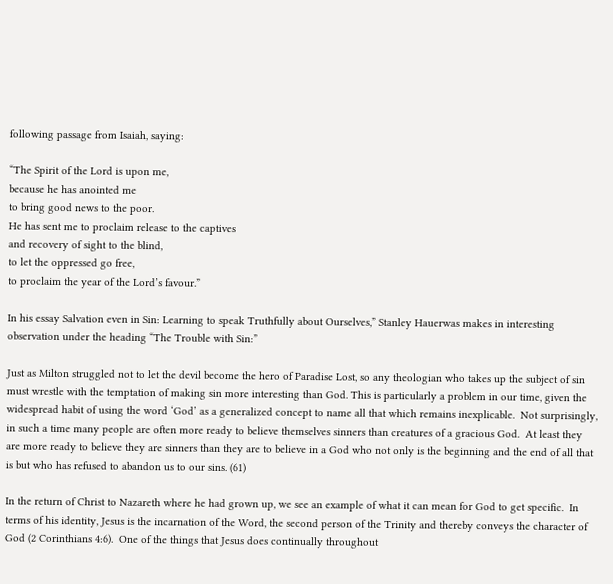following passage from Isaiah, saying:

“The Spirit of the Lord is upon me,
because he has anointed me
to bring good news to the poor.
He has sent me to proclaim release to the captives
and recovery of sight to the blind,
to let the oppressed go free,
to proclaim the year of the Lord’s favour.”

In his essay Salvation even in Sin: Learning to speak Truthfully about Ourselves,” Stanley Hauerwas makes in interesting observation under the heading “The Trouble with Sin:”

Just as Milton struggled not to let the devil become the hero of Paradise Lost, so any theologian who takes up the subject of sin must wrestle with the temptation of making sin more interesting than God. This is particularly a problem in our time, given the widespread habit of using the word ‘God’ as a generalized concept to name all that which remains inexplicable.  Not surprisingly, in such a time many people are often more ready to believe themselves sinners than creatures of a gracious God.  At least they are more ready to believe they are sinners than they are to believe in a God who not only is the beginning and the end of all that is but who has refused to abandon us to our sins. (61)

In the return of Christ to Nazareth where he had grown up, we see an example of what it can mean for God to get specific.  In terms of his identity, Jesus is the incarnation of the Word, the second person of the Trinity and thereby conveys the character of God (2 Corinthians 4:6).  One of the things that Jesus does continually throughout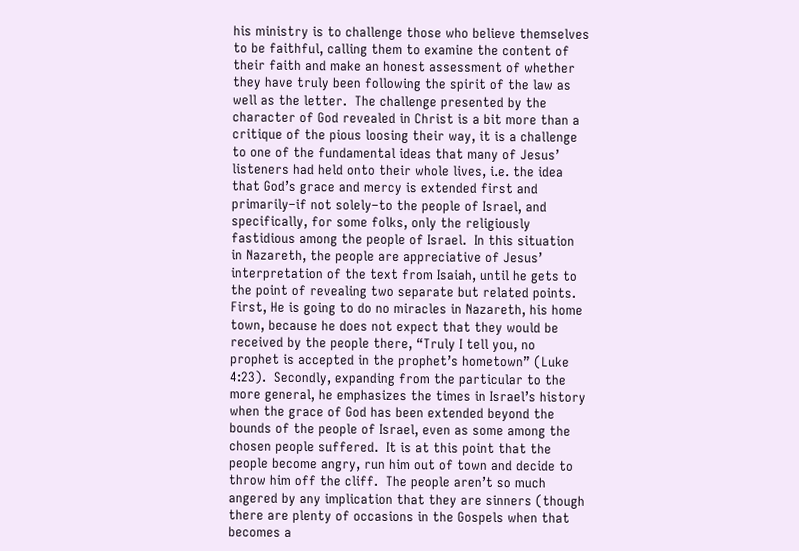his ministry is to challenge those who believe themselves to be faithful, calling them to examine the content of their faith and make an honest assessment of whether they have truly been following the spirit of the law as well as the letter.  The challenge presented by the character of God revealed in Christ is a bit more than a critique of the pious loosing their way, it is a challenge to one of the fundamental ideas that many of Jesus’ listeners had held onto their whole lives, i.e. the idea that God’s grace and mercy is extended first and primarily–if not solely–to the people of Israel, and specifically, for some folks, only the religiously fastidious among the people of Israel.  In this situation in Nazareth, the people are appreciative of Jesus’ interpretation of the text from Isaiah, until he gets to the point of revealing two separate but related points.  First, He is going to do no miracles in Nazareth, his home town, because he does not expect that they would be received by the people there, “Truly I tell you, no prophet is accepted in the prophet’s hometown” (Luke 4:23).  Secondly, expanding from the particular to the more general, he emphasizes the times in Israel’s history when the grace of God has been extended beyond the bounds of the people of Israel, even as some among the chosen people suffered.  It is at this point that the people become angry, run him out of town and decide to throw him off the cliff.  The people aren’t so much angered by any implication that they are sinners (though there are plenty of occasions in the Gospels when that becomes a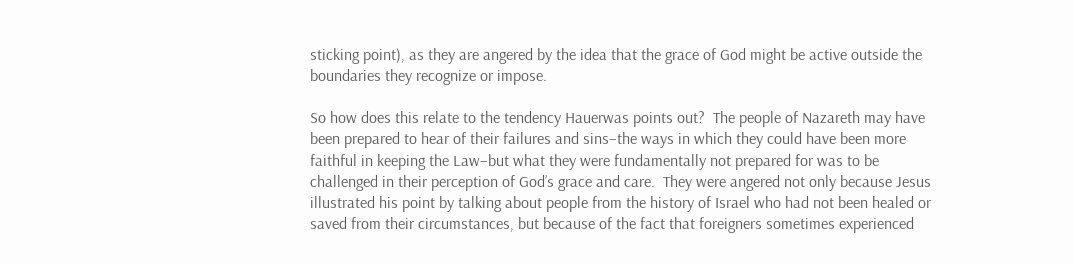sticking point), as they are angered by the idea that the grace of God might be active outside the boundaries they recognize or impose.

So how does this relate to the tendency Hauerwas points out?  The people of Nazareth may have been prepared to hear of their failures and sins–the ways in which they could have been more faithful in keeping the Law–but what they were fundamentally not prepared for was to be challenged in their perception of God’s grace and care.  They were angered not only because Jesus illustrated his point by talking about people from the history of Israel who had not been healed or saved from their circumstances, but because of the fact that foreigners sometimes experienced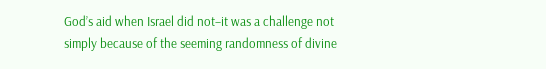God’s aid when Israel did not–it was a challenge not simply because of the seeming randomness of divine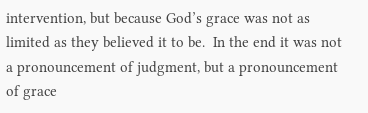intervention, but because God’s grace was not as limited as they believed it to be.  In the end it was not a pronouncement of judgment, but a pronouncement of grace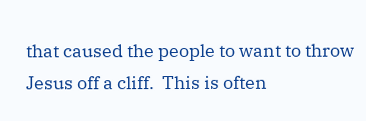that caused the people to want to throw Jesus off a cliff.  This is often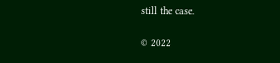still the case.

© 2022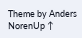Theme by Anders NorenUp ↑